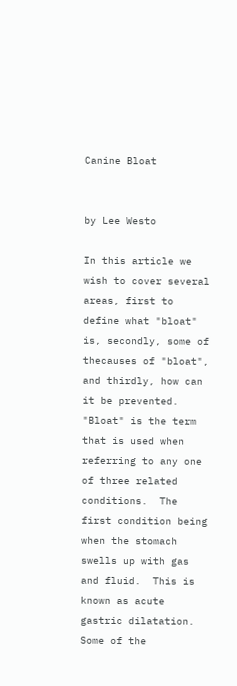Canine Bloat


by Lee Westo

In this article we wish to cover several areas, first to define what "bloat" is, secondly, some of thecauses of "bloat", and thirdly, how can it be prevented.  "Bloat" is the term that is used when referring to any one of three related conditions.  The first condition being when the stomach swells up with gas and fluid.  This is known as acute gastric dilatation.  Some of the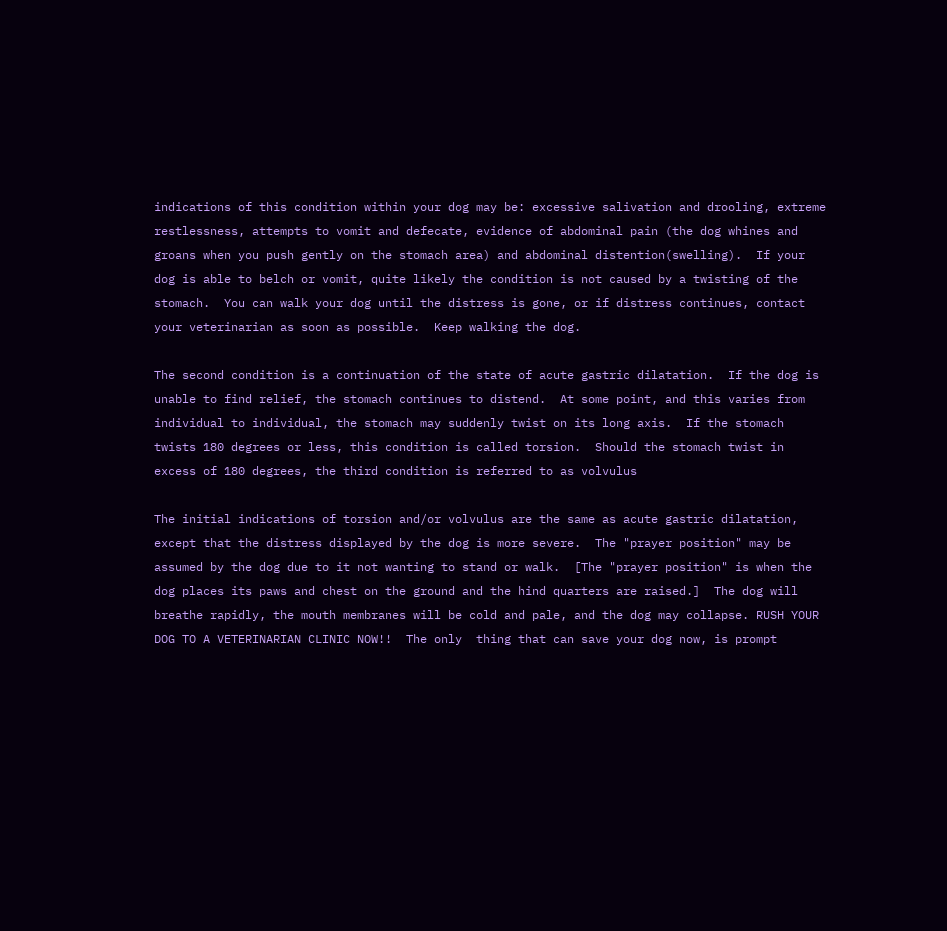indications of this condition within your dog may be: excessive salivation and drooling, extreme restlessness, attempts to vomit and defecate, evidence of abdominal pain (the dog whines and groans when you push gently on the stomach area) and abdominal distention(swelling).  If your dog is able to belch or vomit, quite likely the condition is not caused by a twisting of the stomach.  You can walk your dog until the distress is gone, or if distress continues, contact your veterinarian as soon as possible.  Keep walking the dog.

The second condition is a continuation of the state of acute gastric dilatation.  If the dog is unable to find relief, the stomach continues to distend.  At some point, and this varies from individual to individual, the stomach may suddenly twist on its long axis.  If the stomach twists 180 degrees or less, this condition is called torsion.  Should the stomach twist in excess of 180 degrees, the third condition is referred to as volvulus

The initial indications of torsion and/or volvulus are the same as acute gastric dilatation, except that the distress displayed by the dog is more severe.  The "prayer position" may be assumed by the dog due to it not wanting to stand or walk.  [The "prayer position" is when the dog places its paws and chest on the ground and the hind quarters are raised.]  The dog will breathe rapidly, the mouth membranes will be cold and pale, and the dog may collapse. RUSH YOUR DOG TO A VETERINARIAN CLINIC NOW!!  The only  thing that can save your dog now, is prompt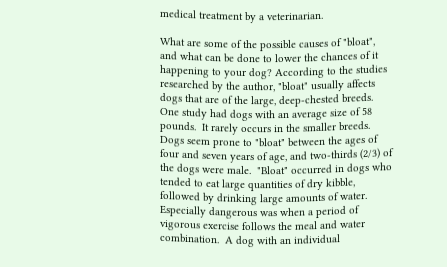medical treatment by a veterinarian.

What are some of the possible causes of "bloat", and what can be done to lower the chances of it happening to your dog? According to the studies researched by the author, "bloat" usually affects dogs that are of the large, deep-chested breeds.  One study had dogs with an average size of 58 pounds.  It rarely occurs in the smaller breeds.  Dogs seem prone to "bloat" between the ages of four and seven years of age, and two-thirds (2/3) of the dogs were male.  "Bloat" occurred in dogs who tended to eat large quantities of dry kibble, followed by drinking large amounts of water.  Especially dangerous was when a period of vigorous exercise follows the meal and water combination.  A dog with an individual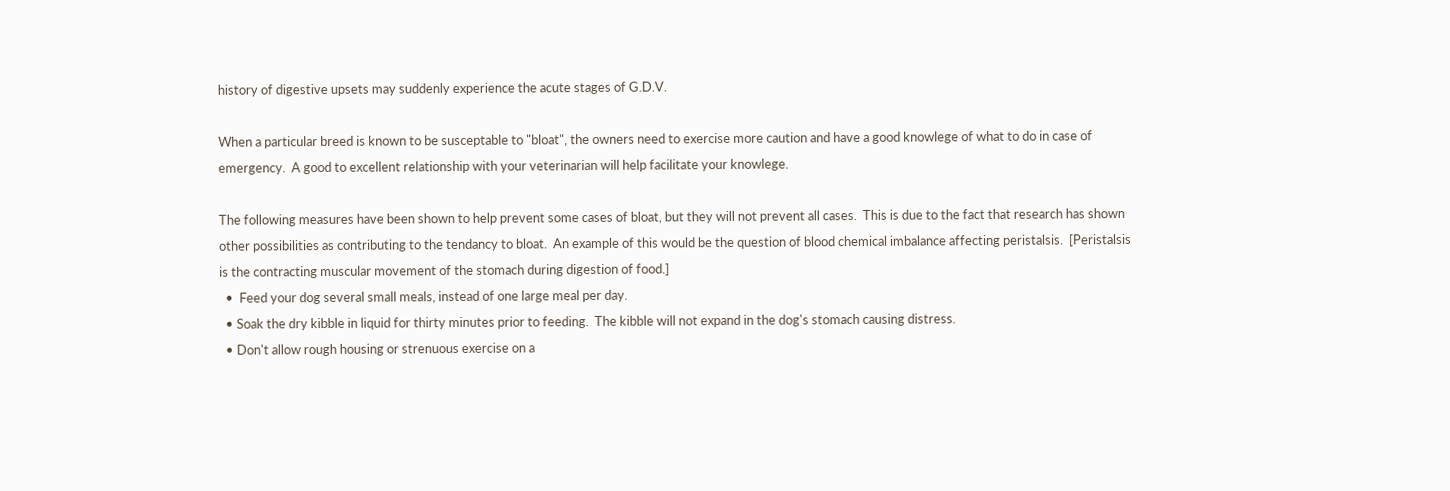history of digestive upsets may suddenly experience the acute stages of G.D.V.

When a particular breed is known to be susceptable to "bloat", the owners need to exercise more caution and have a good knowlege of what to do in case of emergency.  A good to excellent relationship with your veterinarian will help facilitate your knowlege.

The following measures have been shown to help prevent some cases of bloat, but they will not prevent all cases.  This is due to the fact that research has shown other possibilities as contributing to the tendancy to bloat.  An example of this would be the question of blood chemical imbalance affecting peristalsis.  [Peristalsis is the contracting muscular movement of the stomach during digestion of food.]
  •  Feed your dog several small meals, instead of one large meal per day.
  • Soak the dry kibble in liquid for thirty minutes prior to feeding.  The kibble will not expand in the dog's stomach causing distress.
  • Don't allow rough housing or strenuous exercise on a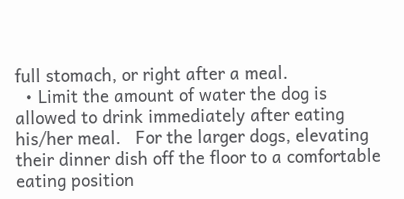full stomach, or right after a meal.
  • Limit the amount of water the dog is allowed to drink immediately after eating his/her meal.   For the larger dogs, elevating their dinner dish off the floor to a comfortable eating position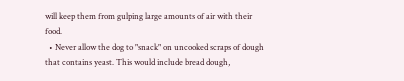will keep them from gulping large amounts of air with their food.
  • Never allow the dog to "snack" on uncooked scraps of dough that contains yeast. This would include bread dough,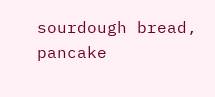sourdough bread, pancake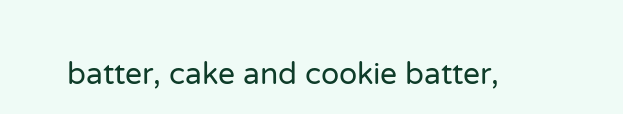batter, cake and cookie batter,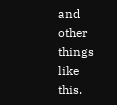and other things like this.